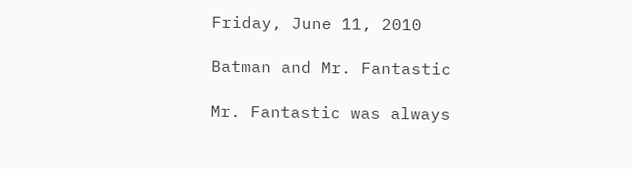Friday, June 11, 2010

Batman and Mr. Fantastic

Mr. Fantastic was always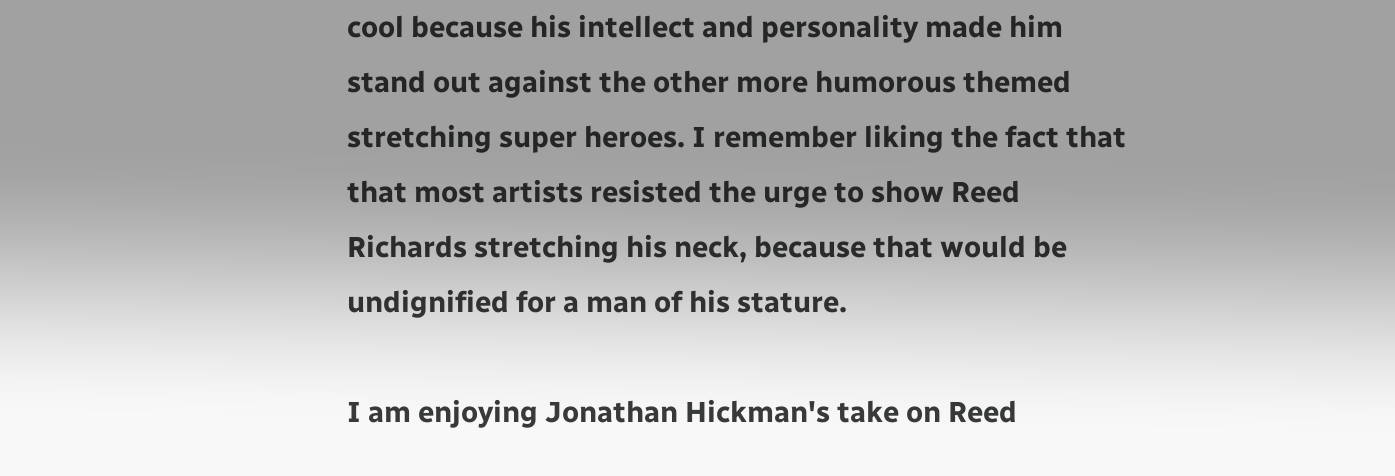cool because his intellect and personality made him stand out against the other more humorous themed stretching super heroes. I remember liking the fact that that most artists resisted the urge to show Reed Richards stretching his neck, because that would be undignified for a man of his stature.

I am enjoying Jonathan Hickman's take on Reed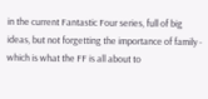in the current Fantastic Four series, full of big ideas, but not forgetting the importance of family - which is what the FF is all about to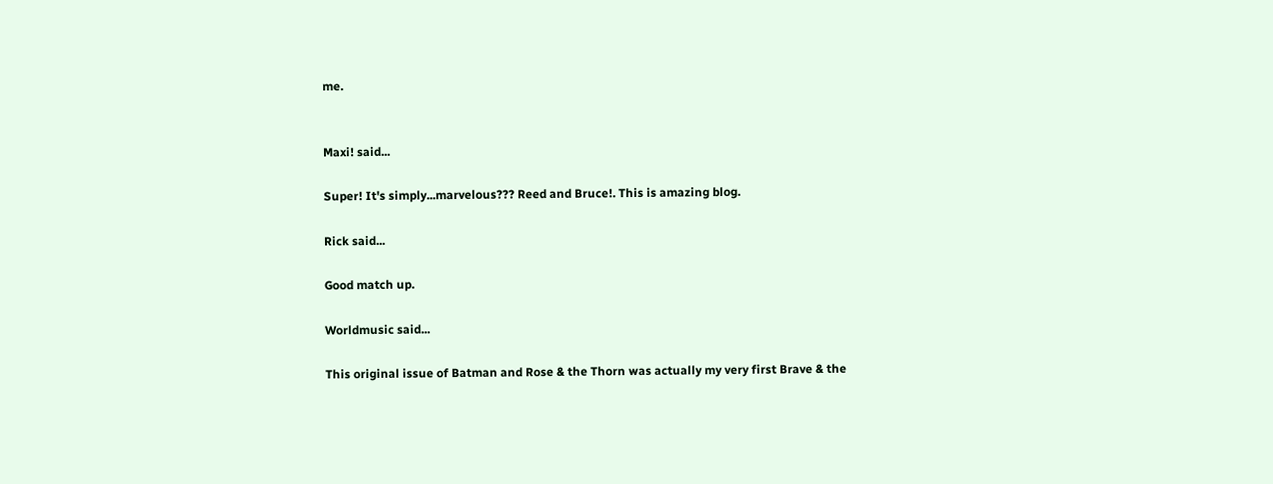me.


Maxi! said...

Super! It's simply...marvelous??? Reed and Bruce!. This is amazing blog.

Rick said...

Good match up.

Worldmusic said...

This original issue of Batman and Rose & the Thorn was actually my very first Brave & the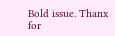Bold issue. Thanx for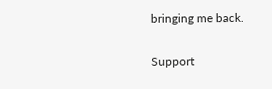bringing me back.

Support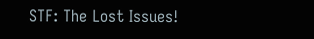STF: The Lost Issues!